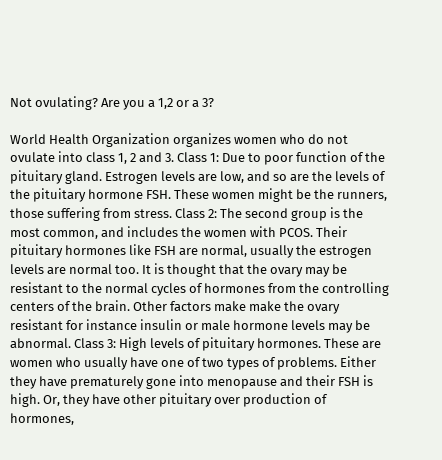Not ovulating? Are you a 1,2 or a 3?

World Health Organization organizes women who do not ovulate into class 1, 2 and 3. Class 1: Due to poor function of the pituitary gland. Estrogen levels are low, and so are the levels of the pituitary hormone FSH. These women might be the runners, those suffering from stress. Class 2: The second group is the most common, and includes the women with PCOS. Their pituitary hormones like FSH are normal, usually the estrogen levels are normal too. It is thought that the ovary may be resistant to the normal cycles of hormones from the controlling centers of the brain. Other factors make make the ovary resistant for instance insulin or male hormone levels may be abnormal. Class 3: High levels of pituitary hormones. These are women who usually have one of two types of problems. Either they have prematurely gone into menopause and their FSH is high. Or, they have other pituitary over production of hormones,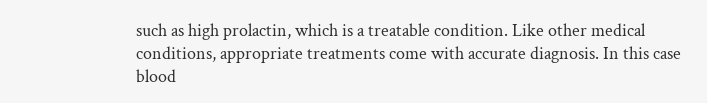such as high prolactin, which is a treatable condition. Like other medical conditions, appropriate treatments come with accurate diagnosis. In this case blood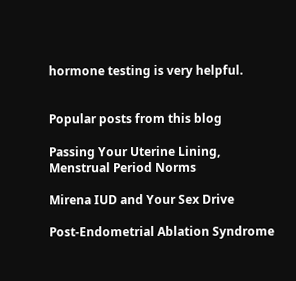hormone testing is very helpful.


Popular posts from this blog

Passing Your Uterine Lining, Menstrual Period Norms

Mirena IUD and Your Sex Drive

Post-Endometrial Ablation Syndrome